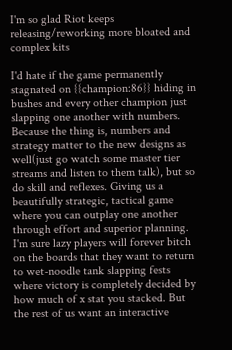I'm so glad Riot keeps releasing/reworking more bloated and complex kits

I'd hate if the game permanently stagnated on {{champion:86}} hiding in bushes and every other champion just slapping one another with numbers. Because the thing is, numbers and strategy matter to the new designs as well(just go watch some master tier streams and listen to them talk), but so do skill and reflexes. Giving us a beautifully strategic, tactical game where you can outplay one another through effort and superior planning. I'm sure lazy players will forever bitch on the boards that they want to return to wet-noodle tank slapping fests where victory is completely decided by how much of x stat you stacked. But the rest of us want an interactive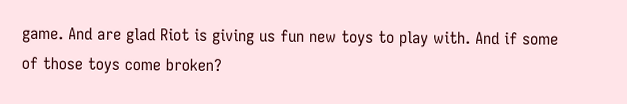game. And are glad Riot is giving us fun new toys to play with. And if some of those toys come broken?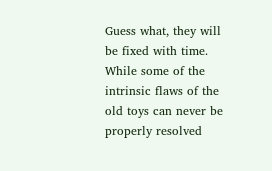Guess what, they will be fixed with time. While some of the intrinsic flaws of the old toys can never be properly resolved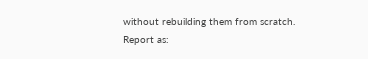without rebuilding them from scratch.
Report as: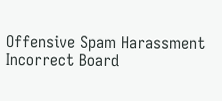Offensive Spam Harassment Incorrect Board